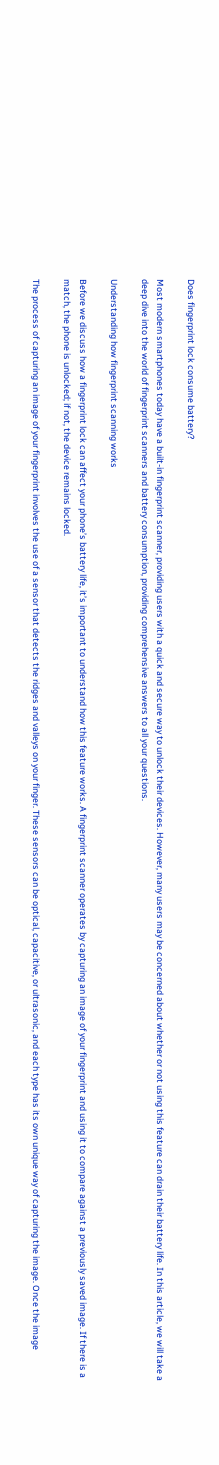Does fingerprint lock consume battery?

Most modern smartphones today have a built-in fingerprint scanner, providing users with a quick and secure way to unlock their devices. However, many users may be concerned about whether or not using this feature can drain their battery life. In this article, we will take a deep dive into the world of fingerprint scanners and battery consumption, providing comprehensive answers to all your questions.

Understanding how fingerprint scanning works

Before we discuss how a fingerprint lock can affect your phone’s battery life, it’s important to understand how this feature works. A fingerprint scanner operates by capturing an image of your fingerprint and using it to compare against a previously saved image. If there is a match, the phone is unlocked; if not, the device remains locked.

The process of capturing an image of your fingerprint involves the use of a sensor that detects the ridges and valleys on your finger. These sensors can be optical, capacitive, or ultrasonic, and each type has its own unique way of capturing the image. Once the image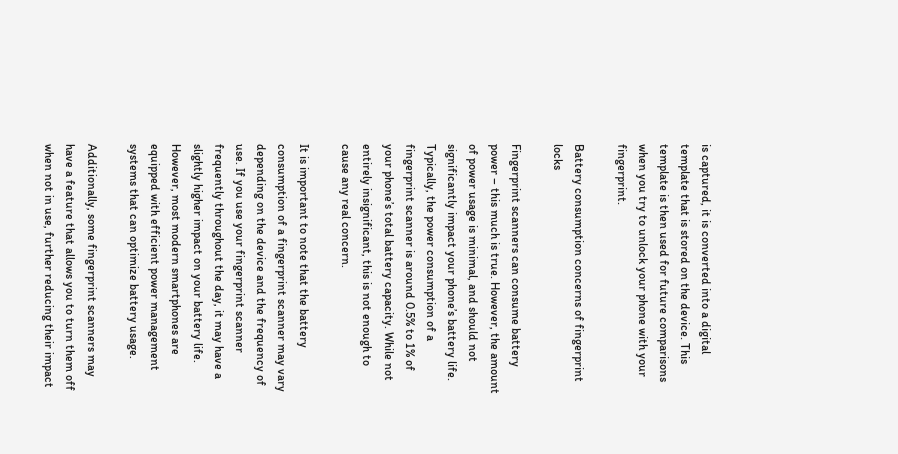is captured, it is converted into a digital template that is stored on the device. This template is then used for future comparisons when you try to unlock your phone with your fingerprint.

Battery consumption concerns of fingerprint locks

Fingerprint scanners can consume battery power – this much is true. However, the amount of power usage is minimal, and should not significantly impact your phone’s battery life. Typically, the power consumption of a fingerprint scanner is around 0.5% to 1% of your phone’s total battery capacity. While not entirely insignificant, this is not enough to cause any real concern.

It is important to note that the battery consumption of a fingerprint scanner may vary depending on the device and the frequency of use. If you use your fingerprint scanner frequently throughout the day, it may have a slightly higher impact on your battery life. However, most modern smartphones are equipped with efficient power management systems that can optimize battery usage.

Additionally, some fingerprint scanners may have a feature that allows you to turn them off when not in use, further reducing their impact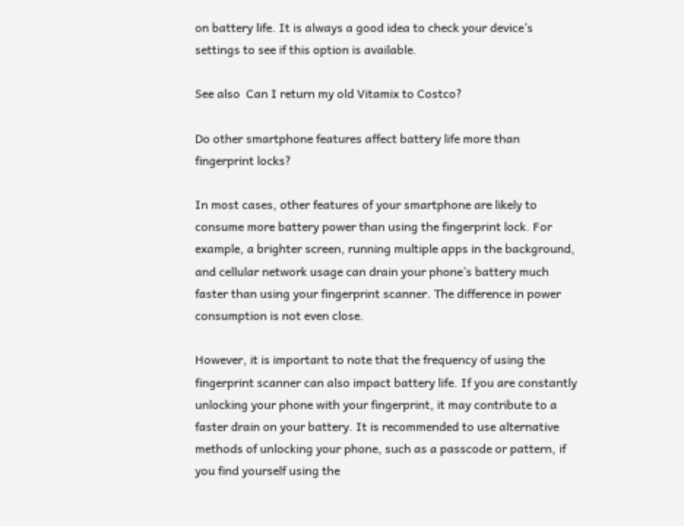on battery life. It is always a good idea to check your device’s settings to see if this option is available.

See also  Can I return my old Vitamix to Costco?

Do other smartphone features affect battery life more than fingerprint locks?

In most cases, other features of your smartphone are likely to consume more battery power than using the fingerprint lock. For example, a brighter screen, running multiple apps in the background, and cellular network usage can drain your phone’s battery much faster than using your fingerprint scanner. The difference in power consumption is not even close.

However, it is important to note that the frequency of using the fingerprint scanner can also impact battery life. If you are constantly unlocking your phone with your fingerprint, it may contribute to a faster drain on your battery. It is recommended to use alternative methods of unlocking your phone, such as a passcode or pattern, if you find yourself using the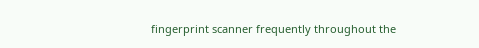fingerprint scanner frequently throughout the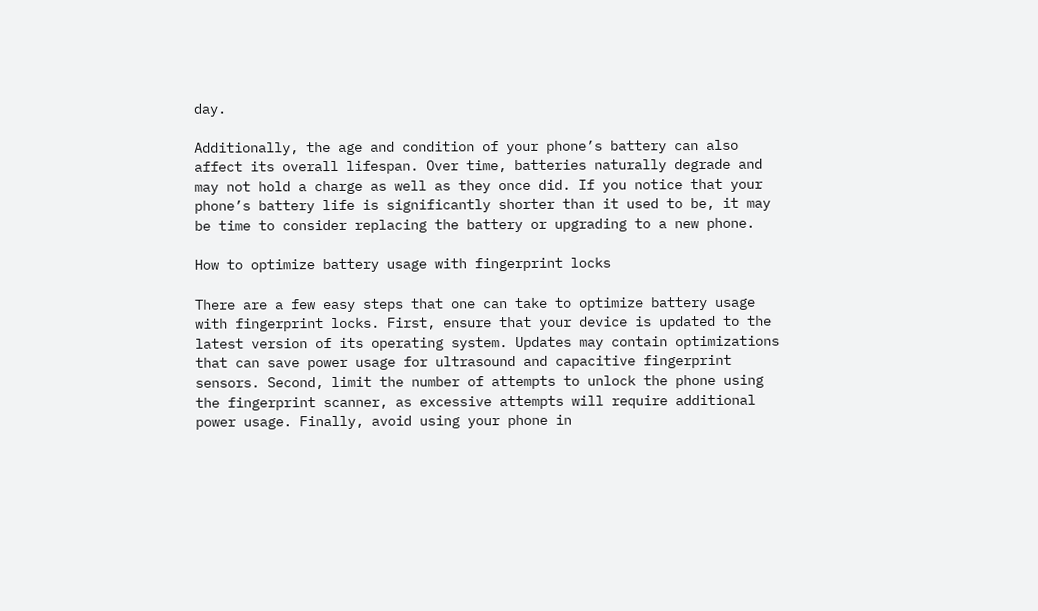day.

Additionally, the age and condition of your phone’s battery can also affect its overall lifespan. Over time, batteries naturally degrade and may not hold a charge as well as they once did. If you notice that your phone’s battery life is significantly shorter than it used to be, it may be time to consider replacing the battery or upgrading to a new phone.

How to optimize battery usage with fingerprint locks

There are a few easy steps that one can take to optimize battery usage with fingerprint locks. First, ensure that your device is updated to the latest version of its operating system. Updates may contain optimizations that can save power usage for ultrasound and capacitive fingerprint sensors. Second, limit the number of attempts to unlock the phone using the fingerprint scanner, as excessive attempts will require additional power usage. Finally, avoid using your phone in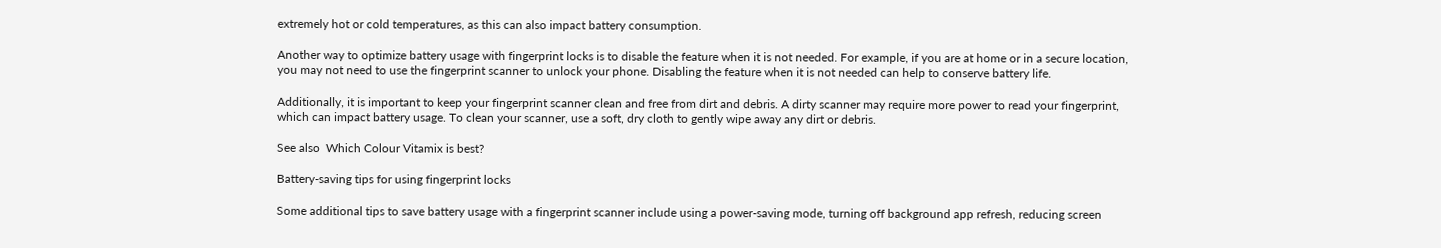extremely hot or cold temperatures, as this can also impact battery consumption.

Another way to optimize battery usage with fingerprint locks is to disable the feature when it is not needed. For example, if you are at home or in a secure location, you may not need to use the fingerprint scanner to unlock your phone. Disabling the feature when it is not needed can help to conserve battery life.

Additionally, it is important to keep your fingerprint scanner clean and free from dirt and debris. A dirty scanner may require more power to read your fingerprint, which can impact battery usage. To clean your scanner, use a soft, dry cloth to gently wipe away any dirt or debris.

See also  Which Colour Vitamix is best?

Battery-saving tips for using fingerprint locks

Some additional tips to save battery usage with a fingerprint scanner include using a power-saving mode, turning off background app refresh, reducing screen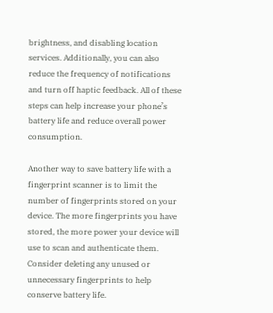brightness, and disabling location services. Additionally, you can also reduce the frequency of notifications and turn off haptic feedback. All of these steps can help increase your phone’s battery life and reduce overall power consumption.

Another way to save battery life with a fingerprint scanner is to limit the number of fingerprints stored on your device. The more fingerprints you have stored, the more power your device will use to scan and authenticate them. Consider deleting any unused or unnecessary fingerprints to help conserve battery life.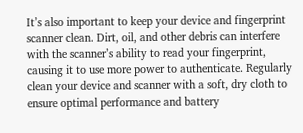It’s also important to keep your device and fingerprint scanner clean. Dirt, oil, and other debris can interfere with the scanner’s ability to read your fingerprint, causing it to use more power to authenticate. Regularly clean your device and scanner with a soft, dry cloth to ensure optimal performance and battery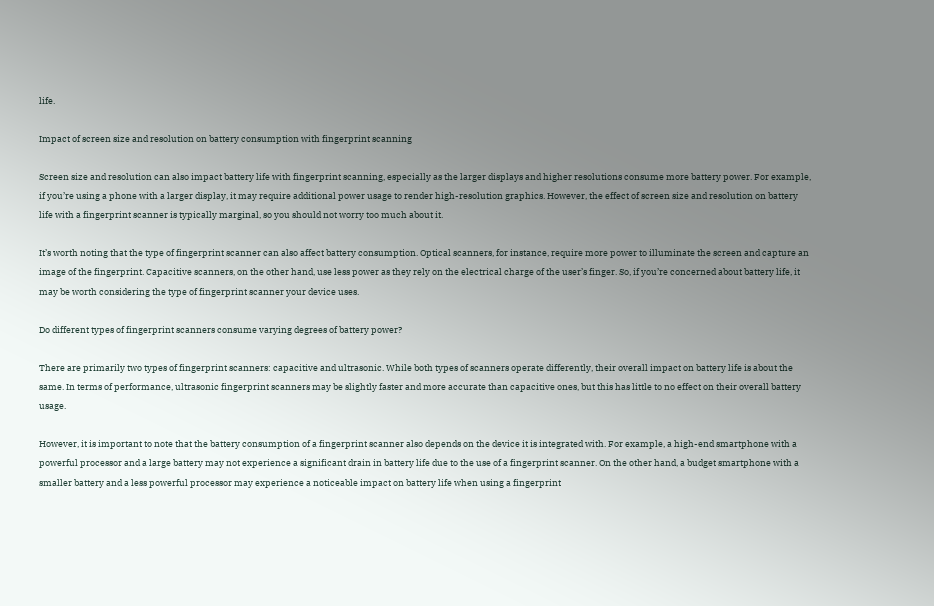life.

Impact of screen size and resolution on battery consumption with fingerprint scanning

Screen size and resolution can also impact battery life with fingerprint scanning, especially as the larger displays and higher resolutions consume more battery power. For example, if you’re using a phone with a larger display, it may require additional power usage to render high-resolution graphics. However, the effect of screen size and resolution on battery life with a fingerprint scanner is typically marginal, so you should not worry too much about it.

It’s worth noting that the type of fingerprint scanner can also affect battery consumption. Optical scanners, for instance, require more power to illuminate the screen and capture an image of the fingerprint. Capacitive scanners, on the other hand, use less power as they rely on the electrical charge of the user’s finger. So, if you’re concerned about battery life, it may be worth considering the type of fingerprint scanner your device uses.

Do different types of fingerprint scanners consume varying degrees of battery power?

There are primarily two types of fingerprint scanners: capacitive and ultrasonic. While both types of scanners operate differently, their overall impact on battery life is about the same. In terms of performance, ultrasonic fingerprint scanners may be slightly faster and more accurate than capacitive ones, but this has little to no effect on their overall battery usage.

However, it is important to note that the battery consumption of a fingerprint scanner also depends on the device it is integrated with. For example, a high-end smartphone with a powerful processor and a large battery may not experience a significant drain in battery life due to the use of a fingerprint scanner. On the other hand, a budget smartphone with a smaller battery and a less powerful processor may experience a noticeable impact on battery life when using a fingerprint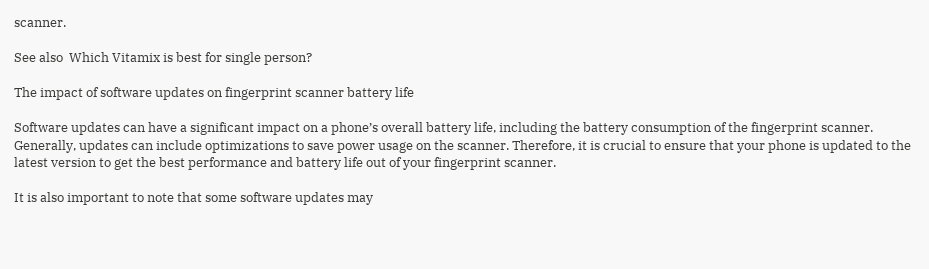scanner.

See also  Which Vitamix is best for single person?

The impact of software updates on fingerprint scanner battery life

Software updates can have a significant impact on a phone’s overall battery life, including the battery consumption of the fingerprint scanner. Generally, updates can include optimizations to save power usage on the scanner. Therefore, it is crucial to ensure that your phone is updated to the latest version to get the best performance and battery life out of your fingerprint scanner.

It is also important to note that some software updates may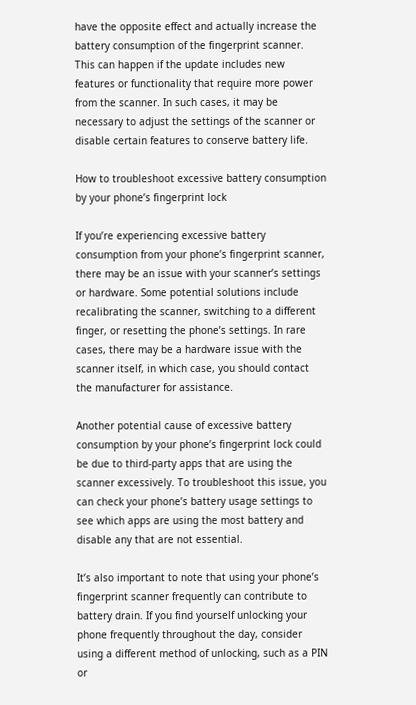have the opposite effect and actually increase the battery consumption of the fingerprint scanner. This can happen if the update includes new features or functionality that require more power from the scanner. In such cases, it may be necessary to adjust the settings of the scanner or disable certain features to conserve battery life.

How to troubleshoot excessive battery consumption by your phone’s fingerprint lock

If you’re experiencing excessive battery consumption from your phone’s fingerprint scanner, there may be an issue with your scanner’s settings or hardware. Some potential solutions include recalibrating the scanner, switching to a different finger, or resetting the phone’s settings. In rare cases, there may be a hardware issue with the scanner itself, in which case, you should contact the manufacturer for assistance.

Another potential cause of excessive battery consumption by your phone’s fingerprint lock could be due to third-party apps that are using the scanner excessively. To troubleshoot this issue, you can check your phone’s battery usage settings to see which apps are using the most battery and disable any that are not essential.

It’s also important to note that using your phone’s fingerprint scanner frequently can contribute to battery drain. If you find yourself unlocking your phone frequently throughout the day, consider using a different method of unlocking, such as a PIN or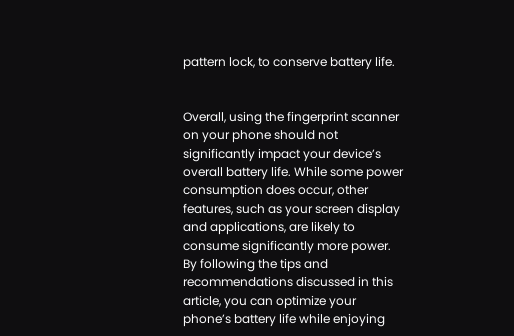pattern lock, to conserve battery life.


Overall, using the fingerprint scanner on your phone should not significantly impact your device’s overall battery life. While some power consumption does occur, other features, such as your screen display and applications, are likely to consume significantly more power. By following the tips and recommendations discussed in this article, you can optimize your phone’s battery life while enjoying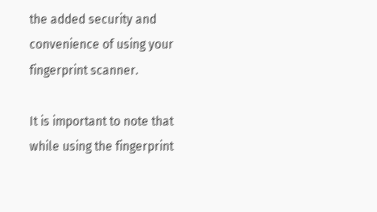the added security and convenience of using your fingerprint scanner.

It is important to note that while using the fingerprint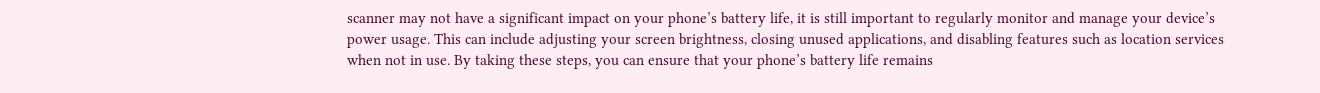scanner may not have a significant impact on your phone’s battery life, it is still important to regularly monitor and manage your device’s power usage. This can include adjusting your screen brightness, closing unused applications, and disabling features such as location services when not in use. By taking these steps, you can ensure that your phone’s battery life remains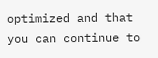optimized and that you can continue to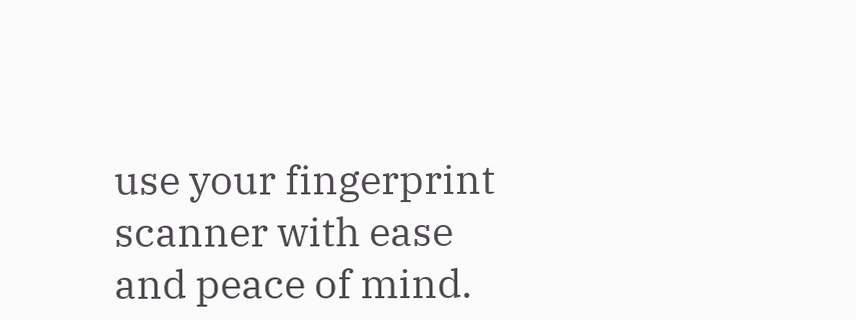use your fingerprint scanner with ease and peace of mind.